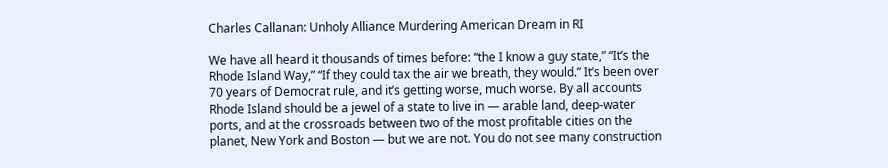Charles Callanan: Unholy Alliance Murdering American Dream in RI

We have all heard it thousands of times before: “the I know a guy state,” “It’s the Rhode Island Way,” “If they could tax the air we breath, they would.” It’s been over 70 years of Democrat rule, and it’s getting worse, much worse. By all accounts Rhode Island should be a jewel of a state to live in — arable land, deep-water ports, and at the crossroads between two of the most profitable cities on the planet, New York and Boston — but we are not. You do not see many construction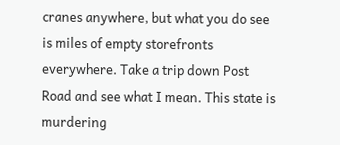cranes anywhere, but what you do see is miles of empty storefronts everywhere. Take a trip down Post Road and see what I mean. This state is murdering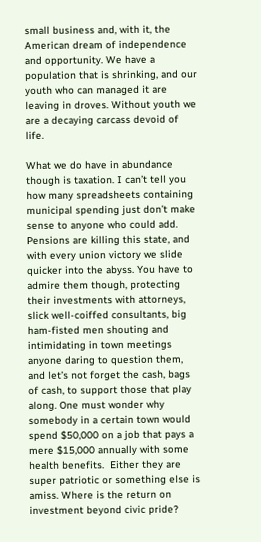small business and, with it, the American dream of independence and opportunity. We have a population that is shrinking, and our youth who can managed it are leaving in droves. Without youth we are a decaying carcass devoid of life.

What we do have in abundance though is taxation. I can’t tell you how many spreadsheets containing municipal spending just don’t make sense to anyone who could add. Pensions are killing this state, and with every union victory we slide quicker into the abyss. You have to admire them though, protecting their investments with attorneys, slick well-coiffed consultants, big ham-fisted men shouting and intimidating in town meetings anyone daring to question them, and let’s not forget the cash, bags of cash, to support those that play along. One must wonder why somebody in a certain town would spend $50,000 on a job that pays a mere $15,000 annually with some health benefits.  Either they are super patriotic or something else is amiss. Where is the return on investment beyond civic pride?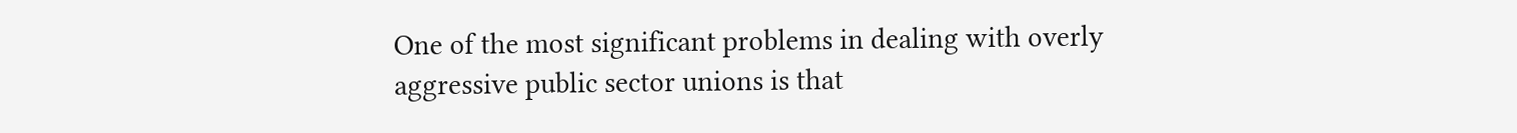One of the most significant problems in dealing with overly aggressive public sector unions is that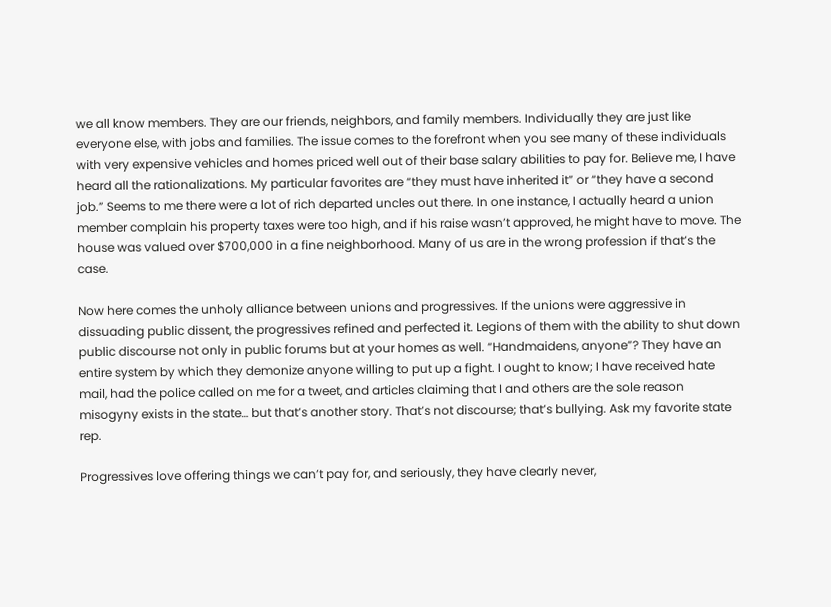we all know members. They are our friends, neighbors, and family members. Individually they are just like everyone else, with jobs and families. The issue comes to the forefront when you see many of these individuals with very expensive vehicles and homes priced well out of their base salary abilities to pay for. Believe me, I have heard all the rationalizations. My particular favorites are “they must have inherited it” or “they have a second job.” Seems to me there were a lot of rich departed uncles out there. In one instance, I actually heard a union member complain his property taxes were too high, and if his raise wasn’t approved, he might have to move. The house was valued over $700,000 in a fine neighborhood. Many of us are in the wrong profession if that’s the case.

Now here comes the unholy alliance between unions and progressives. If the unions were aggressive in dissuading public dissent, the progressives refined and perfected it. Legions of them with the ability to shut down public discourse not only in public forums but at your homes as well. “Handmaidens, anyone”? They have an entire system by which they demonize anyone willing to put up a fight. I ought to know; I have received hate mail, had the police called on me for a tweet, and articles claiming that I and others are the sole reason misogyny exists in the state… but that’s another story. That’s not discourse; that’s bullying. Ask my favorite state rep.

Progressives love offering things we can’t pay for, and seriously, they have clearly never,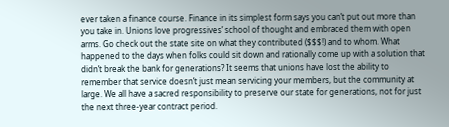ever taken a finance course. Finance in its simplest form says you can’t put out more than you take in. Unions love progressives’ school of thought and embraced them with open arms. Go check out the state site on what they contributed ($$$!) and to whom. What happened to the days when folks could sit down and rationally come up with a solution that didn’t break the bank for generations? It seems that unions have lost the ability to remember that service doesn’t just mean servicing your members, but the community at large. We all have a sacred responsibility to preserve our state for generations, not for just the next three-year contract period.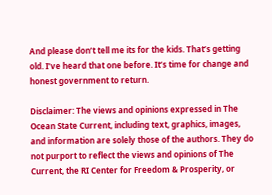And please don’t tell me its for the kids. That’s getting old. I’ve heard that one before. It’s time for change and honest government to return.

Disclaimer: The views and opinions expressed in The Ocean State Current, including text, graphics, images, and information are solely those of the authors. They do not purport to reflect the views and opinions of The Current, the RI Center for Freedom & Prosperity, or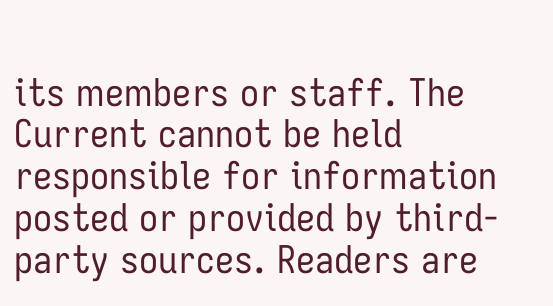its members or staff. The Current cannot be held responsible for information posted or provided by third-party sources. Readers are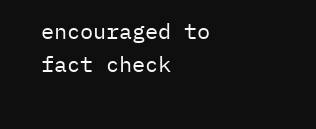encouraged to fact check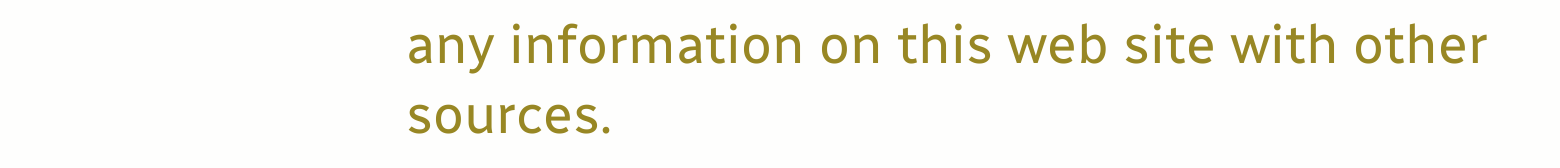any information on this web site with other sources.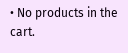• No products in the cart.